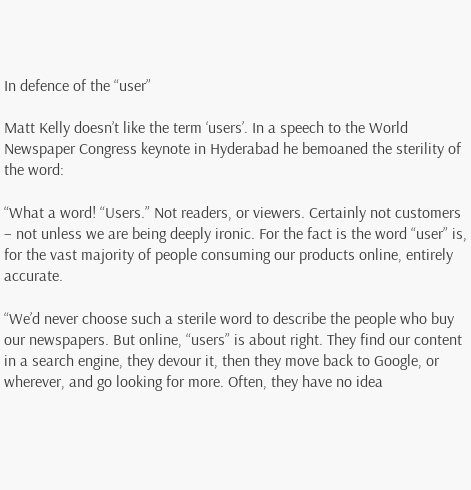In defence of the “user”

Matt Kelly doesn’t like the term ‘users’. In a speech to the World Newspaper Congress keynote in Hyderabad he bemoaned the sterility of the word:

“What a word! “Users.” Not readers, or viewers. Certainly not customers – not unless we are being deeply ironic. For the fact is the word “user” is, for the vast majority of people consuming our products online, entirely accurate.

“We’d never choose such a sterile word to describe the people who buy our newspapers. But online, “users” is about right. They find our content in a search engine, they devour it, then they move back to Google, or wherever, and go looking for more. Often, they have no idea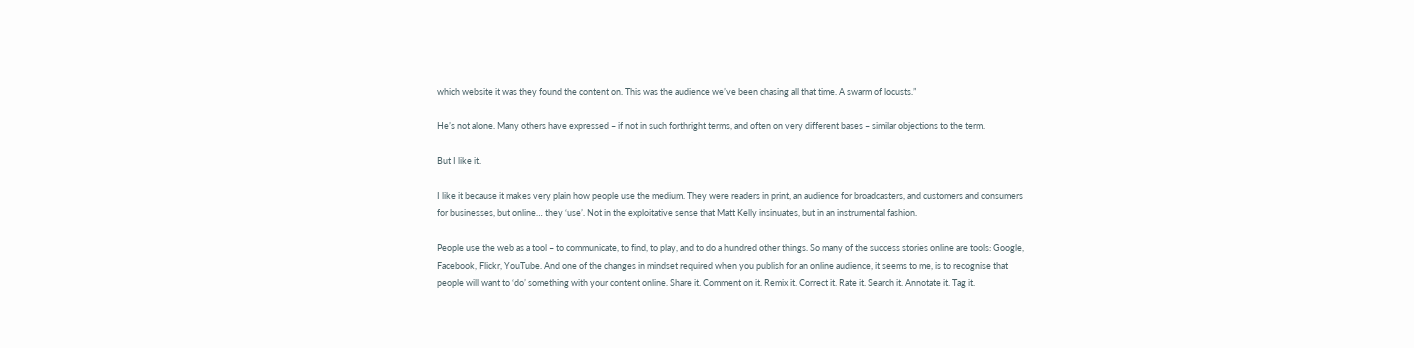which website it was they found the content on. This was the audience we’ve been chasing all that time. A swarm of locusts.”

He’s not alone. Many others have expressed – if not in such forthright terms, and often on very different bases – similar objections to the term.

But I like it.

I like it because it makes very plain how people use the medium. They were readers in print, an audience for broadcasters, and customers and consumers for businesses, but online… they ‘use’. Not in the exploitative sense that Matt Kelly insinuates, but in an instrumental fashion.

People use the web as a tool – to communicate, to find, to play, and to do a hundred other things. So many of the success stories online are tools: Google, Facebook, Flickr, YouTube. And one of the changes in mindset required when you publish for an online audience, it seems to me, is to recognise that people will want to ‘do’ something with your content online. Share it. Comment on it. Remix it. Correct it. Rate it. Search it. Annotate it. Tag it.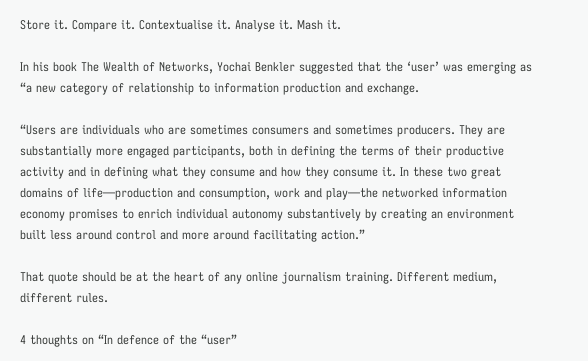Store it. Compare it. Contextualise it. Analyse it. Mash it.

In his book The Wealth of Networks, Yochai Benkler suggested that the ‘user’ was emerging as “a new category of relationship to information production and exchange.

“Users are individuals who are sometimes consumers and sometimes producers. They are substantially more engaged participants, both in defining the terms of their productive activity and in defining what they consume and how they consume it. In these two great domains of life—production and consumption, work and play—the networked information economy promises to enrich individual autonomy substantively by creating an environment built less around control and more around facilitating action.”

That quote should be at the heart of any online journalism training. Different medium, different rules.

4 thoughts on “In defence of the “user”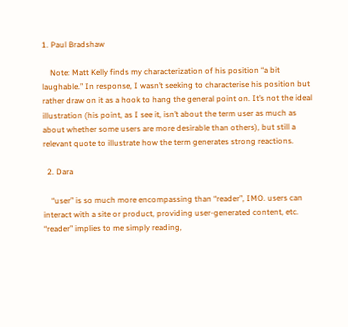1. Paul Bradshaw

    Note: Matt Kelly finds my characterization of his position “a bit laughable.” In response, I wasn’t seeking to characterise his position but rather draw on it as a hook to hang the general point on. It’s not the ideal illustration (his point, as I see it, isn’t about the term user as much as about whether some users are more desirable than others), but still a relevant quote to illustrate how the term generates strong reactions.

  2. Dara

    “user” is so much more encompassing than “reader”, IMO. users can interact with a site or product, providing user-generated content, etc. “reader” implies to me simply reading,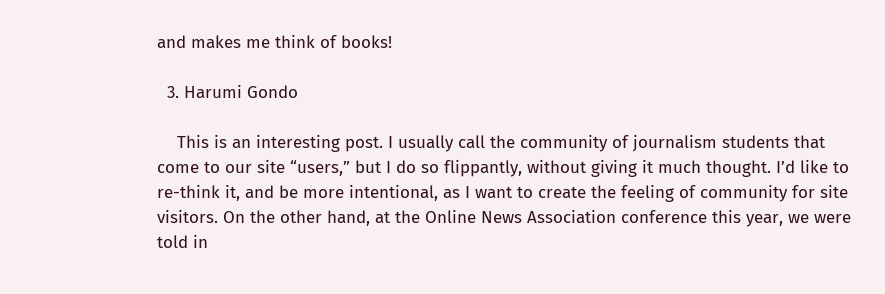and makes me think of books!

  3. Harumi Gondo

    This is an interesting post. I usually call the community of journalism students that come to our site “users,” but I do so flippantly, without giving it much thought. I’d like to re-think it, and be more intentional, as I want to create the feeling of community for site visitors. On the other hand, at the Online News Association conference this year, we were told in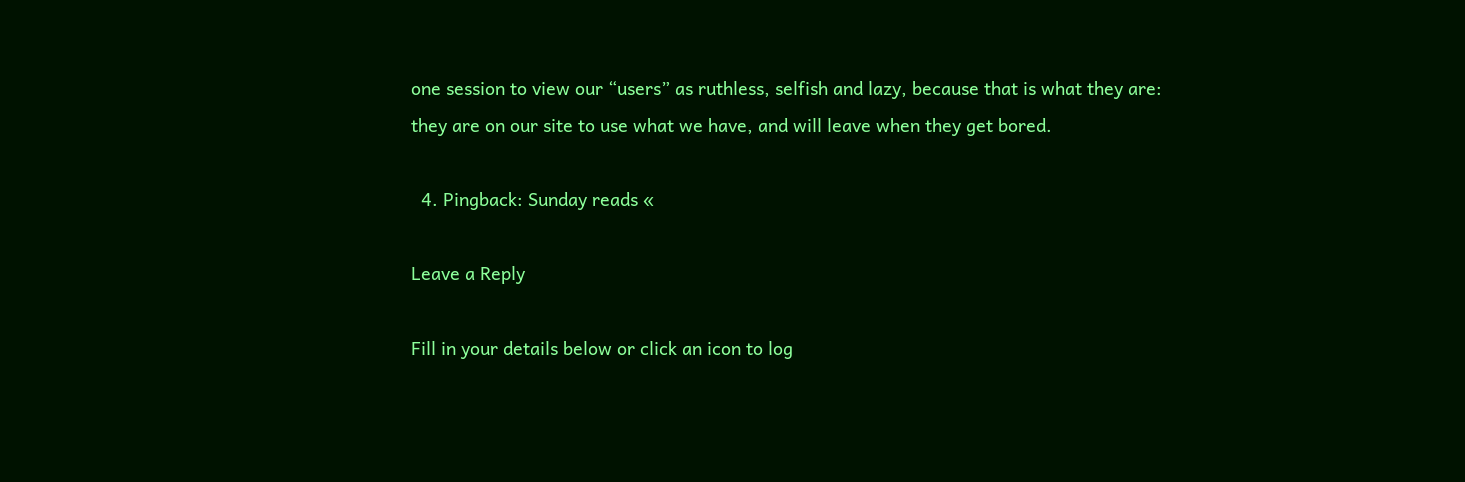one session to view our “users” as ruthless, selfish and lazy, because that is what they are: they are on our site to use what we have, and will leave when they get bored.

  4. Pingback: Sunday reads «

Leave a Reply

Fill in your details below or click an icon to log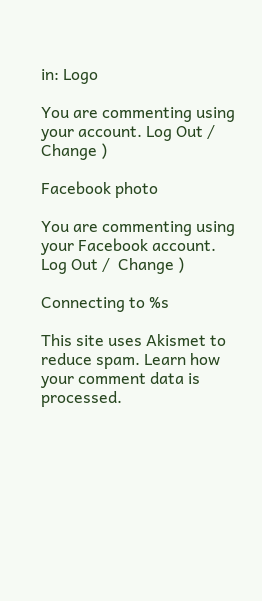in: Logo

You are commenting using your account. Log Out /  Change )

Facebook photo

You are commenting using your Facebook account. Log Out /  Change )

Connecting to %s

This site uses Akismet to reduce spam. Learn how your comment data is processed.